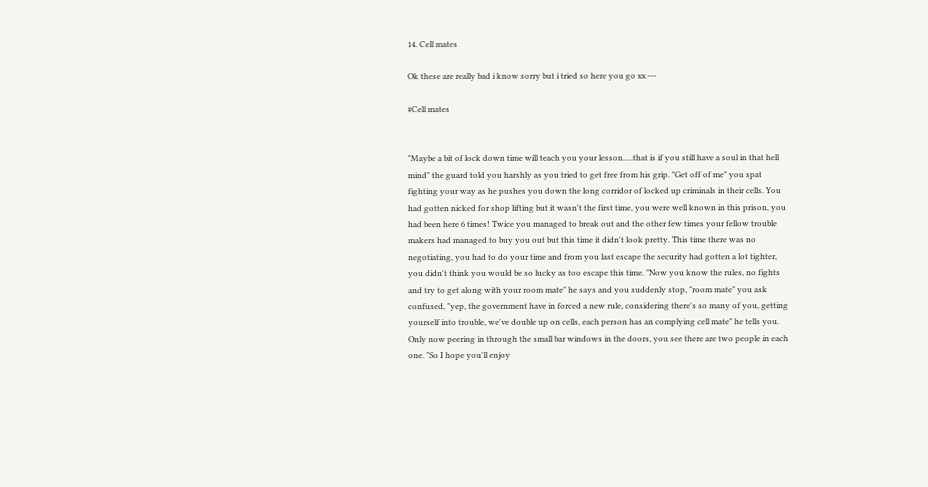14. Cell mates

Ok these are really bad i know sorry but i tried so here you go xx ---

#Cell mates


"Maybe a bit of lock down time will teach you your lesson.....that is if you still have a soul in that hell mind" the guard told you harshly as you tried to get free from his grip. "Get off of me" you spat fighting your way as he pushes you down the long corridor of locked up criminals in their cells. You had gotten nicked for shop lifting but it wasn't the first time, you were well known in this prison, you had been here 6 times! Twice you managed to break out and the other few times your fellow trouble makers had managed to buy you out but this time it didn't look pretty. This time there was no negotiating, you had to do your time and from you last escape the security had gotten a lot tighter, you didn't think you would be so lucky as too escape this time. "Now you know the rules, no fights and try to get along with your room mate" he says and you suddenly stop, "room mate" you ask confused, "yep, the government have in forced a new rule, considering there's so many of you, getting yourself into trouble, we've double up on cells, each person has an complying cell mate" he tells you. Only now peering in through the small bar windows in the doors, you see there are two people in each one. "So I hope you'll enjoy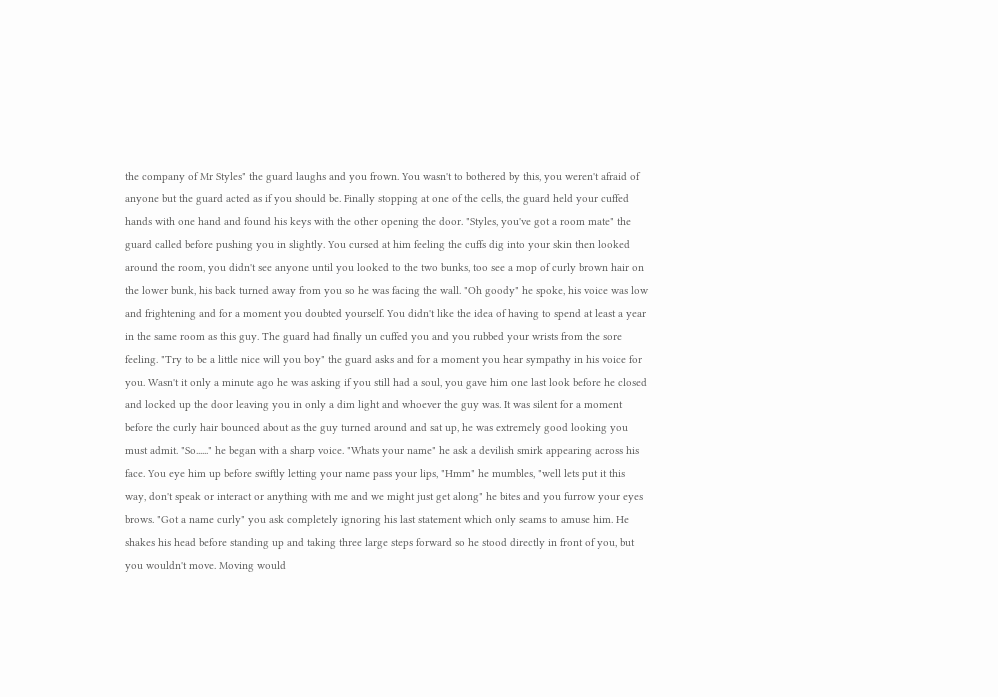the company of Mr Styles" the guard laughs and you frown. You wasn't to bothered by this, you weren't afraid of anyone but the guard acted as if you should be. Finally stopping at one of the cells, the guard held your cuffed hands with one hand and found his keys with the other opening the door. "Styles, you've got a room mate" the guard called before pushing you in slightly. You cursed at him feeling the cuffs dig into your skin then looked around the room, you didn't see anyone until you looked to the two bunks, too see a mop of curly brown hair on the lower bunk, his back turned away from you so he was facing the wall. "Oh goody" he spoke, his voice was low and frightening and for a moment you doubted yourself. You didn't like the idea of having to spend at least a year in the same room as this guy. The guard had finally un cuffed you and you rubbed your wrists from the sore feeling. "Try to be a little nice will you boy" the guard asks and for a moment you hear sympathy in his voice for you. Wasn't it only a minute ago he was asking if you still had a soul, you gave him one last look before he closed and locked up the door leaving you in only a dim light and whoever the guy was. It was silent for a moment before the curly hair bounced about as the guy turned around and sat up, he was extremely good looking you must admit. "So......" he began with a sharp voice. "Whats your name" he ask a devilish smirk appearing across his face. You eye him up before swiftly letting your name pass your lips, "Hmm" he mumbles, "well lets put it this way, don't speak or interact or anything with me and we might just get along" he bites and you furrow your eyes brows. "Got a name curly" you ask completely ignoring his last statement which only seams to amuse him. He shakes his head before standing up and taking three large steps forward so he stood directly in front of you, but you wouldn't move. Moving would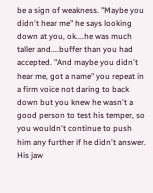be a sign of weakness. "Maybe you didn't hear me" he says looking down at you, ok....he was much taller and....buffer than you had accepted. "And maybe you didn't hear me, got a name" you repeat in a firm voice not daring to back down but you knew he wasn't a good person to test his temper, so you wouldn't continue to push him any further if he didn't answer. His jaw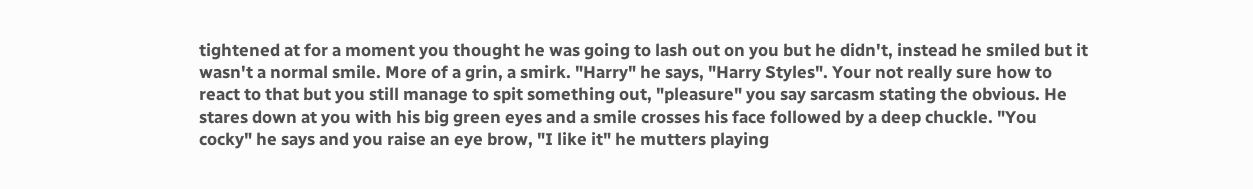tightened at for a moment you thought he was going to lash out on you but he didn't, instead he smiled but it wasn't a normal smile. More of a grin, a smirk. "Harry" he says, "Harry Styles". Your not really sure how to react to that but you still manage to spit something out, "pleasure" you say sarcasm stating the obvious. He stares down at you with his big green eyes and a smile crosses his face followed by a deep chuckle. "You cocky" he says and you raise an eye brow, "I like it" he mutters playing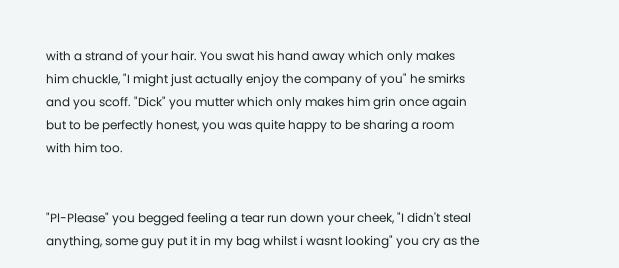with a strand of your hair. You swat his hand away which only makes him chuckle, "I might just actually enjoy the company of you" he smirks and you scoff. "Dick" you mutter which only makes him grin once again but to be perfectly honest, you was quite happy to be sharing a room with him too.


"Pl-Please" you begged feeling a tear run down your cheek, "I didn't steal anything, some guy put it in my bag whilst i wasnt looking" you cry as the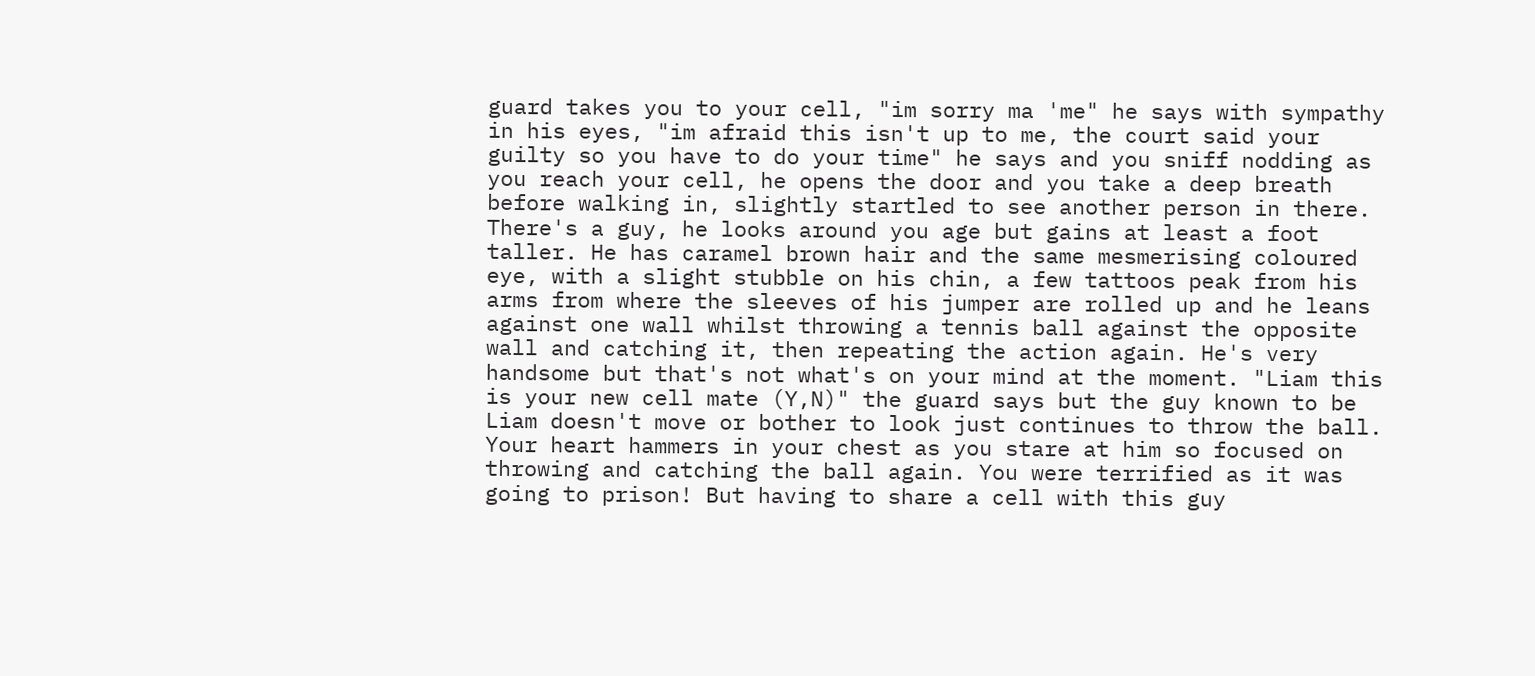guard takes you to your cell, "im sorry ma 'me" he says with sympathy in his eyes, "im afraid this isn't up to me, the court said your guilty so you have to do your time" he says and you sniff nodding as you reach your cell, he opens the door and you take a deep breath before walking in, slightly startled to see another person in there. There's a guy, he looks around you age but gains at least a foot taller. He has caramel brown hair and the same mesmerising coloured eye, with a slight stubble on his chin, a few tattoos peak from his arms from where the sleeves of his jumper are rolled up and he leans against one wall whilst throwing a tennis ball against the opposite wall and catching it, then repeating the action again. He's very handsome but that's not what's on your mind at the moment. "Liam this is your new cell mate (Y,N)" the guard says but the guy known to be Liam doesn't move or bother to look just continues to throw the ball. Your heart hammers in your chest as you stare at him so focused on throwing and catching the ball again. You were terrified as it was going to prison! But having to share a cell with this guy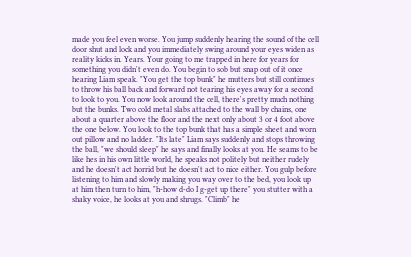made you feel even worse. You jump suddenly hearing the sound of the cell door shut and lock and you immediately swing around your eyes widen as reality kicks in. Years. Your going to me trapped in here for years for something you didn't even do. You begin to sob but snap out of it once hearing Liam speak. "You get the top bunk" he mutters but still continues to throw his ball back and forward not tearing his eyes away for a second to look to you. You now look around the cell, there's pretty much nothing but the bunks. Two cold metal slabs attached to the wall by chains, one about a quarter above the floor and the next only about 3 or 4 foot above the one below. You look to the top bunk that has a simple sheet and worn out pillow and no ladder. "Its late" Liam says suddenly and stops throwing the ball, "we should sleep" he says and finally looks at you. He seams to be like hes in his own little world, he speaks not politely but neither rudely and he doesn't act horrid but he doesn't act to nice either. You gulp before listening to him and slowly making you way over to the bed, you look up at him then turn to him, "h-how d-do I g-get up there" you stutter with a shaky voice, he looks at you and shrugs. "Climb" he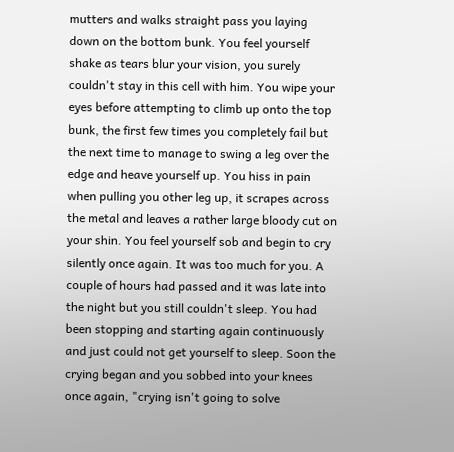mutters and walks straight pass you laying down on the bottom bunk. You feel yourself shake as tears blur your vision, you surely couldn't stay in this cell with him. You wipe your eyes before attempting to climb up onto the top bunk, the first few times you completely fail but the next time to manage to swing a leg over the edge and heave yourself up. You hiss in pain when pulling you other leg up, it scrapes across the metal and leaves a rather large bloody cut on your shin. You feel yourself sob and begin to cry silently once again. It was too much for you. A couple of hours had passed and it was late into the night but you still couldn't sleep. You had been stopping and starting again continuously and just could not get yourself to sleep. Soon the crying began and you sobbed into your knees once again, "crying isn't going to solve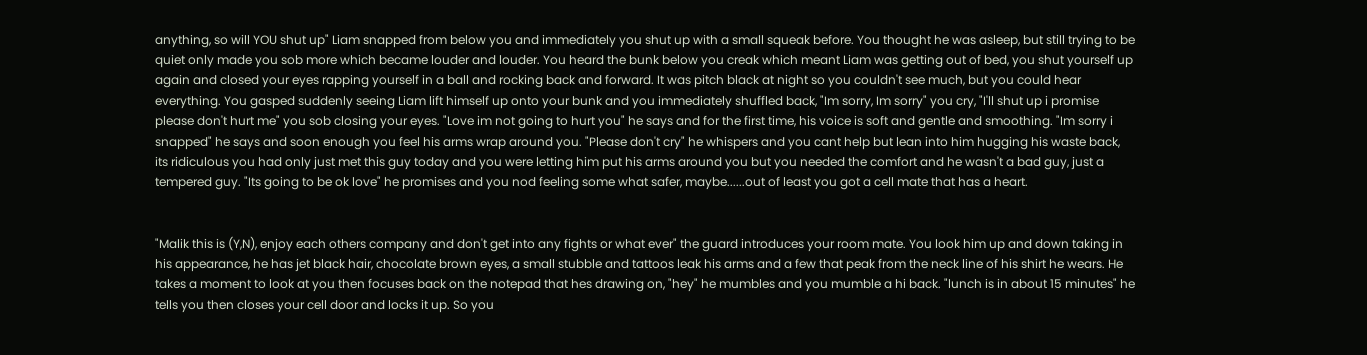anything, so will YOU shut up" Liam snapped from below you and immediately you shut up with a small squeak before. You thought he was asleep, but still trying to be quiet only made you sob more which became louder and louder. You heard the bunk below you creak which meant Liam was getting out of bed, you shut yourself up again and closed your eyes rapping yourself in a ball and rocking back and forward. It was pitch black at night so you couldn't see much, but you could hear everything. You gasped suddenly seeing Liam lift himself up onto your bunk and you immediately shuffled back, "Im sorry, Im sorry" you cry, "I'll shut up i promise please don't hurt me" you sob closing your eyes. "Love im not going to hurt you" he says and for the first time, his voice is soft and gentle and smoothing. "Im sorry i snapped" he says and soon enough you feel his arms wrap around you. "Please don't cry" he whispers and you cant help but lean into him hugging his waste back, its ridiculous you had only just met this guy today and you were letting him put his arms around you but you needed the comfort and he wasn't a bad guy, just a tempered guy. "Its going to be ok love" he promises and you nod feeling some what safer, maybe......out of least you got a cell mate that has a heart.


"Malik this is (Y,N), enjoy each others company and don't get into any fights or what ever" the guard introduces your room mate. You look him up and down taking in his appearance, he has jet black hair, chocolate brown eyes, a small stubble and tattoos leak his arms and a few that peak from the neck line of his shirt he wears. He takes a moment to look at you then focuses back on the notepad that hes drawing on, "hey" he mumbles and you mumble a hi back. "lunch is in about 15 minutes" he tells you then closes your cell door and locks it up. So you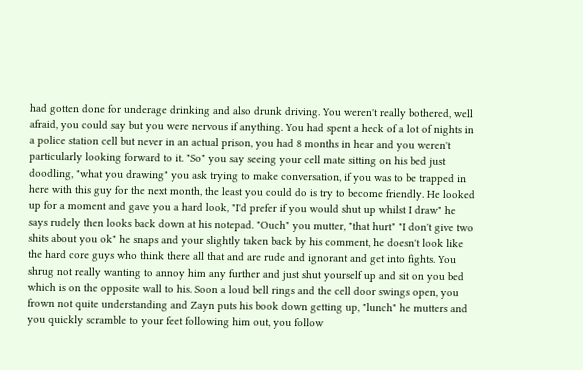had gotten done for underage drinking and also drunk driving. You weren't really bothered, well afraid, you could say but you were nervous if anything. You had spent a heck of a lot of nights in a police station cell but never in an actual prison, you had 8 months in hear and you weren't particularly looking forward to it. "So" you say seeing your cell mate sitting on his bed just doodling, "what you drawing" you ask trying to make conversation, if you was to be trapped in here with this guy for the next month, the least you could do is try to become friendly. He looked up for a moment and gave you a hard look, "I'd prefer if you would shut up whilst I draw" he says rudely then looks back down at his notepad. "Ouch" you mutter, "that hurt" "I don't give two shits about you ok" he snaps and your slightly taken back by his comment, he doesn't look like the hard core guys who think there all that and are rude and ignorant and get into fights. You shrug not really wanting to annoy him any further and just shut yourself up and sit on you bed which is on the opposite wall to his. Soon a loud bell rings and the cell door swings open, you frown not quite understanding and Zayn puts his book down getting up, "lunch" he mutters and you quickly scramble to your feet following him out, you follow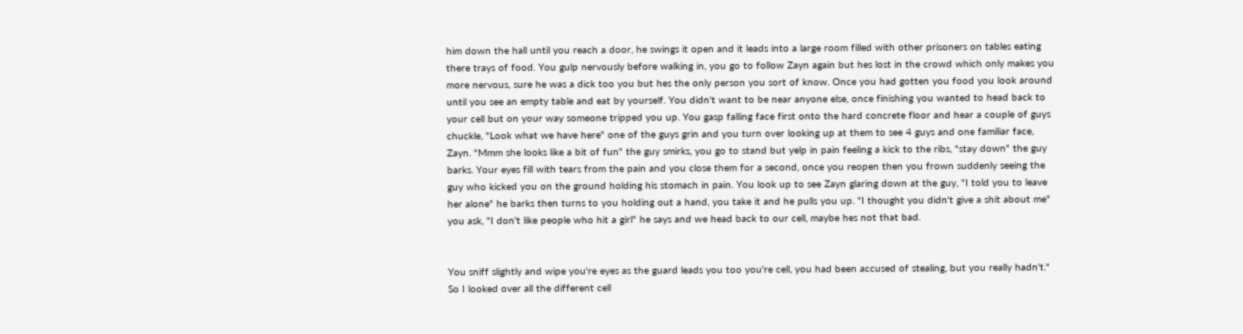him down the hall until you reach a door, he swings it open and it leads into a large room filled with other prisoners on tables eating there trays of food. You gulp nervously before walking in, you go to follow Zayn again but hes lost in the crowd which only makes you more nervous, sure he was a dick too you but hes the only person you sort of know. Once you had gotten you food you look around until you see an empty table and eat by yourself. You didn't want to be near anyone else, once finishing you wanted to head back to your cell but on your way someone tripped you up. You gasp falling face first onto the hard concrete floor and hear a couple of guys chuckle, "Look what we have here" one of the guys grin and you turn over looking up at them to see 4 guys and one familiar face, Zayn. "Mmm she looks like a bit of fun" the guy smirks, you go to stand but yelp in pain feeling a kick to the ribs, "stay down" the guy barks. Your eyes fill with tears from the pain and you close them for a second, once you reopen then you frown suddenly seeing the guy who kicked you on the ground holding his stomach in pain. You look up to see Zayn glaring down at the guy, "I told you to leave her alone" he barks then turns to you holding out a hand, you take it and he pulls you up. "I thought you didn't give a shit about me" you ask, "I don't like people who hit a girl" he says and we head back to our cell, maybe hes not that bad.


You sniff slightly and wipe you're eyes as the guard leads you too you're cell, you had been accused of stealing, but you really hadn't." So I looked over all the different cell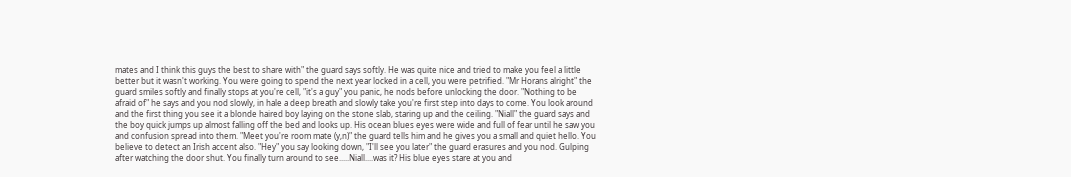mates and I think this guys the best to share with" the guard says softly. He was quite nice and tried to make you feel a little better but it wasn't working. You were going to spend the next year locked in a cell, you were petrified. "Mr Horans alright" the guard smiles softly and finally stops at you're cell, "it's a guy" you panic, he nods before unlocking the door. "Nothing to be afraid of" he says and you nod slowly, in hale a deep breath and slowly take you're first step into days to come. You look around and the first thing you see it a blonde haired boy laying on the stone slab, staring up and the ceiling. "Niall" the guard says and the boy quick jumps up almost falling off the bed and looks up. His ocean blues eyes were wide and full of fear until he saw you and confusion spread into them. "Meet you're room mate (y,n)" the guard tells him and he gives you a small and quiet hello. You believe to detect an Irish accent also. "Hey" you say looking down, "I'll see you later" the guard erasures and you nod. Gulping after watching the door shut. You finally turn around to see.....Niall....was it? His blue eyes stare at you and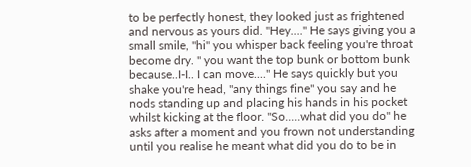to be perfectly honest, they looked just as frightened and nervous as yours did. "Hey...." He says giving you a small smile, "hi" you whisper back feeling you're throat become dry. " you want the top bunk or bottom bunk because..I-I.. I can move...." He says quickly but you shake you're head, "any things fine" you say and he nods standing up and placing his hands in his pocket whilst kicking at the floor. "So.....what did you do" he asks after a moment and you frown not understanding until you realise he meant what did you do to be in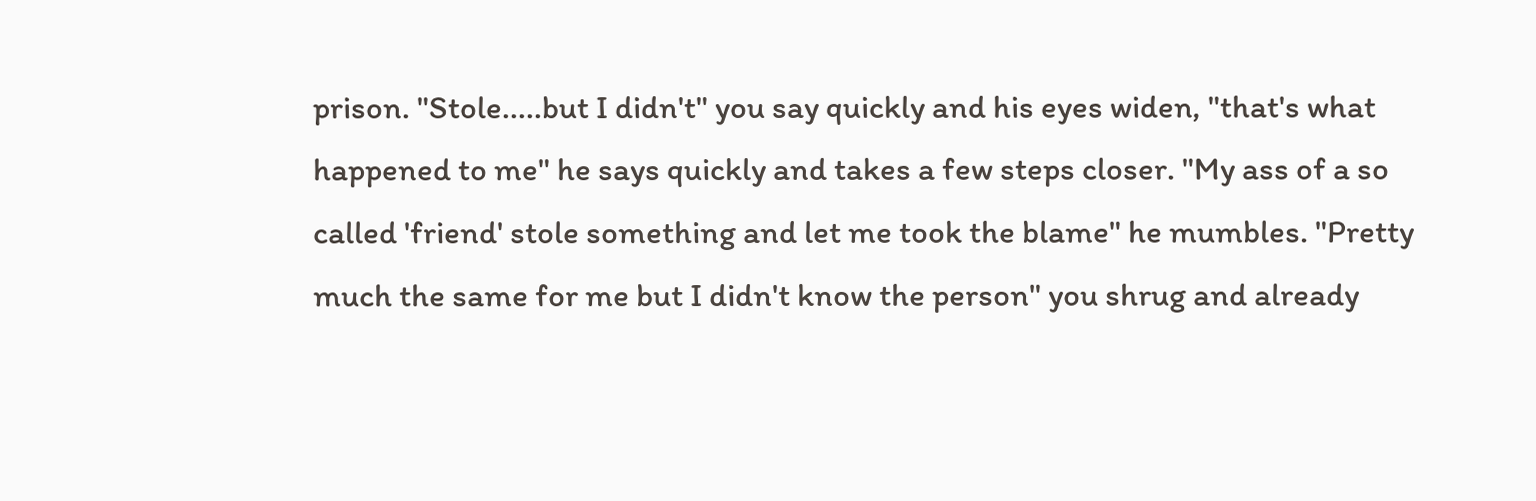prison. "Stole.....but I didn't" you say quickly and his eyes widen, "that's what happened to me" he says quickly and takes a few steps closer. "My ass of a so called 'friend' stole something and let me took the blame" he mumbles. "Pretty much the same for me but I didn't know the person" you shrug and already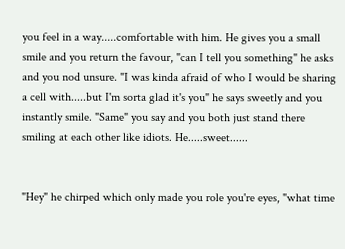you feel in a way.....comfortable with him. He gives you a small smile and you return the favour, "can I tell you something" he asks and you nod unsure. "I was kinda afraid of who I would be sharing a cell with.....but I'm sorta glad it's you" he says sweetly and you instantly smile. "Same" you say and you both just stand there smiling at each other like idiots. He.....sweet......


"Hey" he chirped which only made you role you're eyes, "what time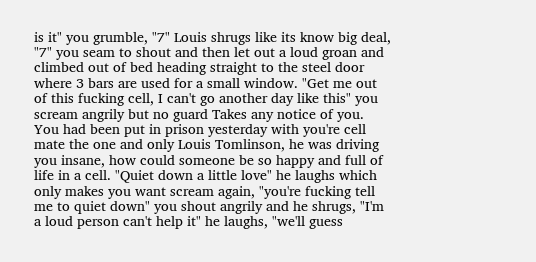is it" you grumble, "7" Louis shrugs like its know big deal, "7" you seam to shout and then let out a loud groan and climbed out of bed heading straight to the steel door where 3 bars are used for a small window. "Get me out of this fucking cell, I can't go another day like this" you scream angrily but no guard Takes any notice of you. You had been put in prison yesterday with you're cell mate the one and only Louis Tomlinson, he was driving you insane, how could someone be so happy and full of life in a cell. "Quiet down a little love" he laughs which only makes you want scream again, "you're fucking tell me to quiet down" you shout angrily and he shrugs, "I'm a loud person can't help it" he laughs, "we'll guess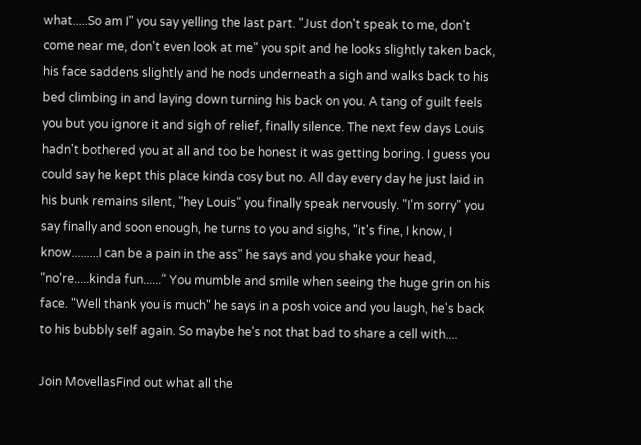what.....So am I" you say yelling the last part. "Just don't speak to me, don't come near me, don't even look at me" you spit and he looks slightly taken back, his face saddens slightly and he nods underneath a sigh and walks back to his bed climbing in and laying down turning his back on you. A tang of guilt feels you but you ignore it and sigh of relief, finally silence. The next few days Louis hadn't bothered you at all and too be honest it was getting boring. I guess you could say he kept this place kinda cosy but no. All day every day he just laid in his bunk remains silent, "hey Louis" you finally speak nervously. "I'm sorry" you say finally and soon enough, he turns to you and sighs, "it's fine, I know, I know.........I can be a pain in the ass" he says and you shake your head, "no're.....kinda fun......" You mumble and smile when seeing the huge grin on his face. "Well thank you is much" he says in a posh voice and you laugh, he's back to his bubbly self again. So maybe he's not that bad to share a cell with....

Join MovellasFind out what all the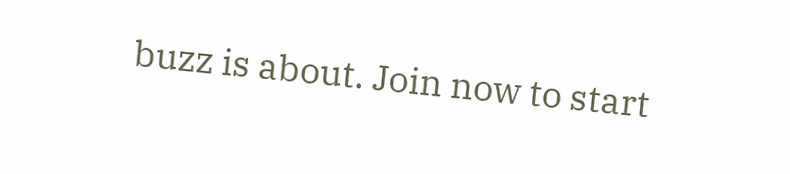buzz is about. Join now to start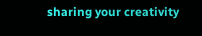sharing your creativity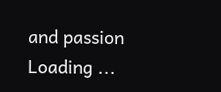and passion
Loading ...